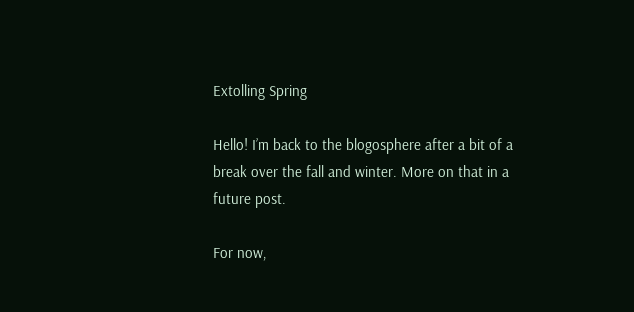Extolling Spring

Hello! I’m back to the blogosphere after a bit of a break over the fall and winter. More on that in a future post.

For now,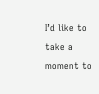I’d like to take a moment to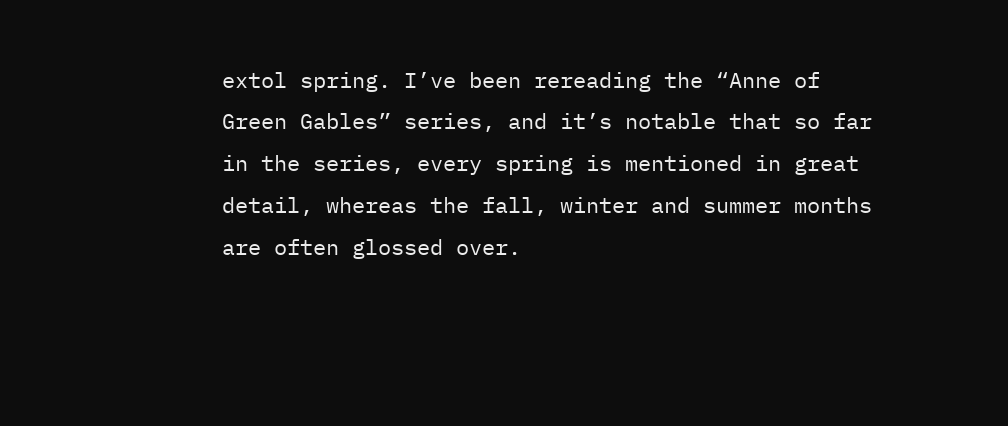extol spring. I’ve been rereading the “Anne of Green Gables” series, and it’s notable that so far in the series, every spring is mentioned in great detail, whereas the fall, winter and summer months are often glossed over.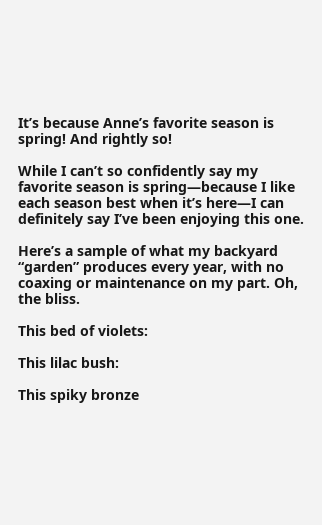It’s because Anne’s favorite season is spring! And rightly so!

While I can’t so confidently say my favorite season is spring—because I like each season best when it’s here—I can definitely say I’ve been enjoying this one.

Here’s a sample of what my backyard “garden” produces every year, with no coaxing or maintenance on my part. Oh, the bliss.

This bed of violets:

This lilac bush:

This spiky bronze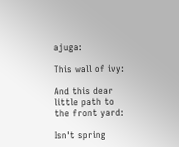ajuga:

This wall of ivy:

And this dear little path to the front yard:

Isn't spring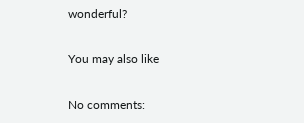wonderful?

You may also like

No comments: